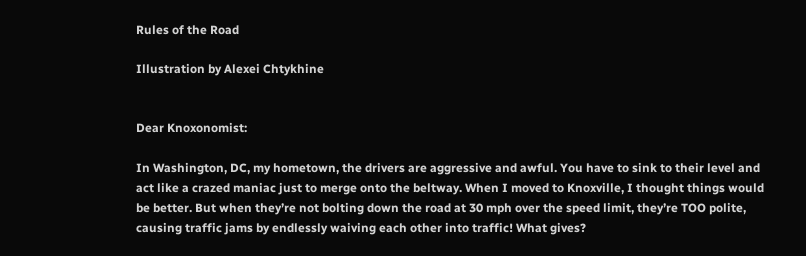Rules of the Road

Illustration by Alexei Chtykhine


Dear Knoxonomist:

In Washington, DC, my hometown, the drivers are aggressive and awful. You have to sink to their level and act like a crazed maniac just to merge onto the beltway. When I moved to Knoxville, I thought things would be better. But when they’re not bolting down the road at 30 mph over the speed limit, they’re TOO polite, causing traffic jams by endlessly waiving each other into traffic! What gives?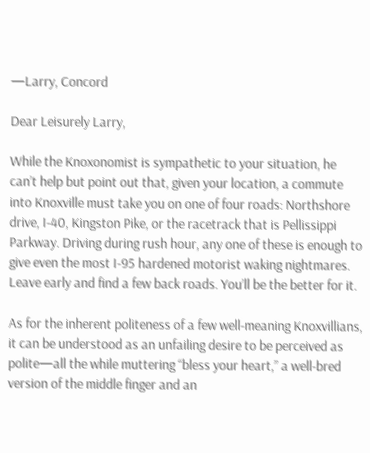—Larry, Concord

Dear Leisurely Larry,

While the Knoxonomist is sympathetic to your situation, he can’t help but point out that, given your location, a commute into Knoxville must take you on one of four roads: Northshore drive, I-40, Kingston Pike, or the racetrack that is Pellissippi Parkway. Driving during rush hour, any one of these is enough to give even the most I-95 hardened motorist waking nightmares.  Leave early and find a few back roads. You’ll be the better for it.

As for the inherent politeness of a few well-meaning Knoxvillians, it can be understood as an unfailing desire to be perceived as polite—all the while muttering “bless your heart,” a well-bred version of the middle finger and an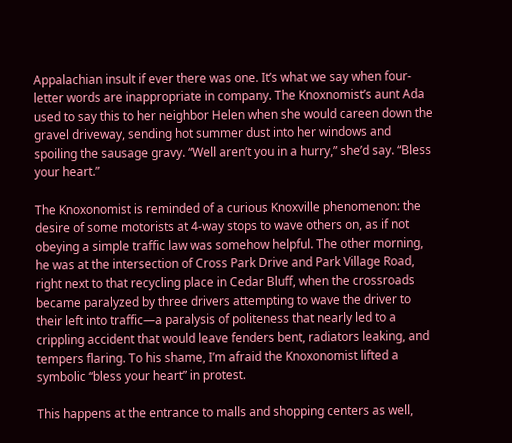Appalachian insult if ever there was one. It’s what we say when four-letter words are inappropriate in company. The Knoxnomist’s aunt Ada used to say this to her neighbor Helen when she would careen down the gravel driveway, sending hot summer dust into her windows and spoiling the sausage gravy. “Well aren’t you in a hurry,” she’d say. “Bless your heart.”

The Knoxonomist is reminded of a curious Knoxville phenomenon: the desire of some motorists at 4-way stops to wave others on, as if not obeying a simple traffic law was somehow helpful. The other morning, he was at the intersection of Cross Park Drive and Park Village Road, right next to that recycling place in Cedar Bluff, when the crossroads became paralyzed by three drivers attempting to wave the driver to their left into traffic—a paralysis of politeness that nearly led to a crippling accident that would leave fenders bent, radiators leaking, and tempers flaring. To his shame, I’m afraid the Knoxonomist lifted a symbolic “bless your heart” in protest.

This happens at the entrance to malls and shopping centers as well,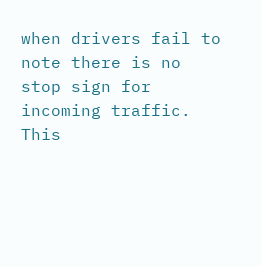when drivers fail to note there is no stop sign for incoming traffic. This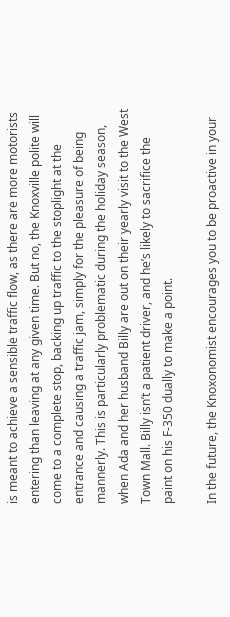is meant to achieve a sensible traffic flow, as there are more motorists entering than leaving at any given time. But no, the Knoxville polite will come to a complete stop, backing up traffic to the stoplight at the entrance and causing a traffic jam, simply for the pleasure of being mannerly. This is particularly problematic during the holiday season, when Ada and her husband Billy are out on their yearly visit to the West Town Mall. Billy isn’t a patient driver, and he’s likely to sacrifice the paint on his F-350 dually to make a point.

In the future, the Knoxonomist encourages you to be proactive in your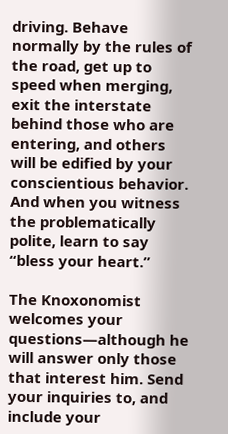driving. Behave normally by the rules of the road, get up to speed when merging, exit the interstate behind those who are entering, and others will be edified by your conscientious behavior. And when you witness the problematically polite, learn to say “bless your heart.”

The Knoxonomist welcomes your questions—although he will answer only those that interest him. Send your inquiries to, and include your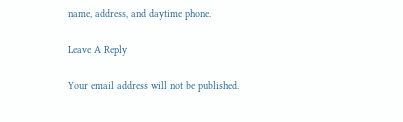name, address, and daytime phone.

Leave A Reply

Your email address will not be published.